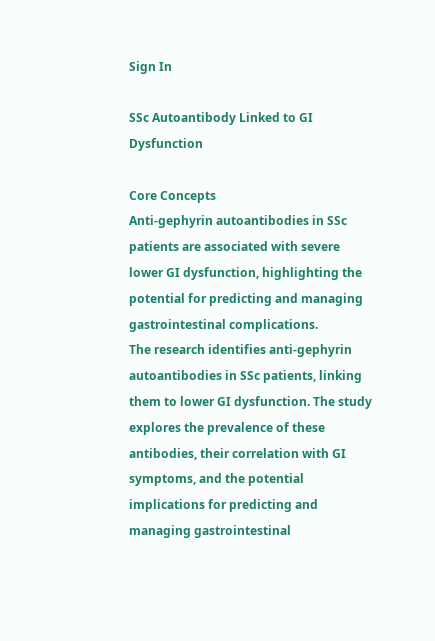Sign In

SSc Autoantibody Linked to GI Dysfunction

Core Concepts
Anti-gephyrin autoantibodies in SSc patients are associated with severe lower GI dysfunction, highlighting the potential for predicting and managing gastrointestinal complications.
The research identifies anti-gephyrin autoantibodies in SSc patients, linking them to lower GI dysfunction. The study explores the prevalence of these antibodies, their correlation with GI symptoms, and the potential implications for predicting and managing gastrointestinal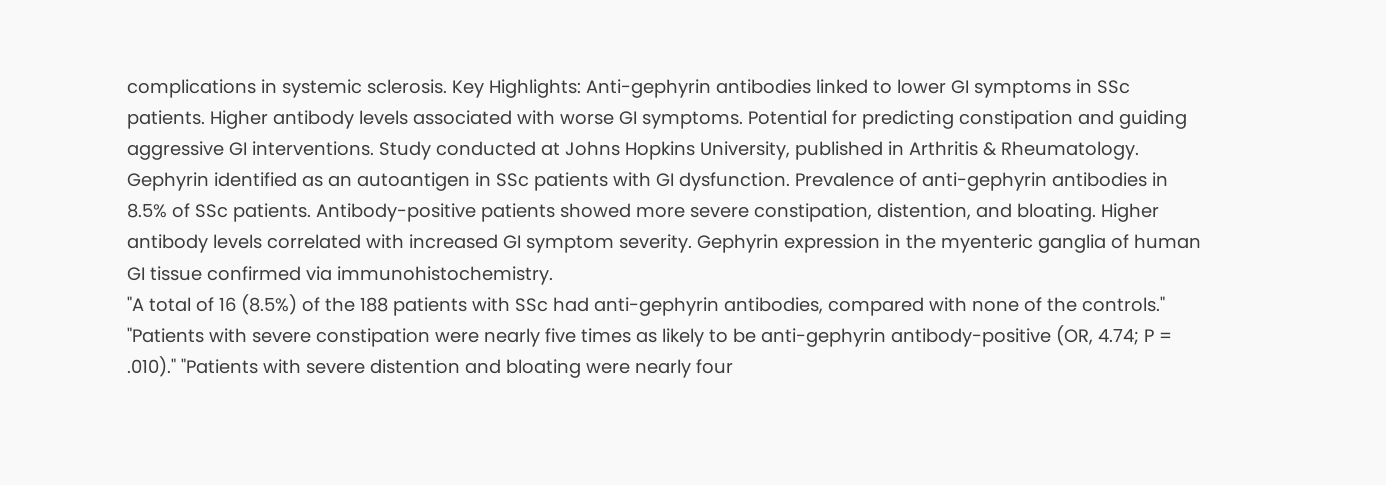complications in systemic sclerosis. Key Highlights: Anti-gephyrin antibodies linked to lower GI symptoms in SSc patients. Higher antibody levels associated with worse GI symptoms. Potential for predicting constipation and guiding aggressive GI interventions. Study conducted at Johns Hopkins University, published in Arthritis & Rheumatology. Gephyrin identified as an autoantigen in SSc patients with GI dysfunction. Prevalence of anti-gephyrin antibodies in 8.5% of SSc patients. Antibody-positive patients showed more severe constipation, distention, and bloating. Higher antibody levels correlated with increased GI symptom severity. Gephyrin expression in the myenteric ganglia of human GI tissue confirmed via immunohistochemistry.
"A total of 16 (8.5%) of the 188 patients with SSc had anti-gephyrin antibodies, compared with none of the controls." "Patients with severe constipation were nearly five times as likely to be anti-gephyrin antibody-positive (OR, 4.74; P = .010)." "Patients with severe distention and bloating were nearly four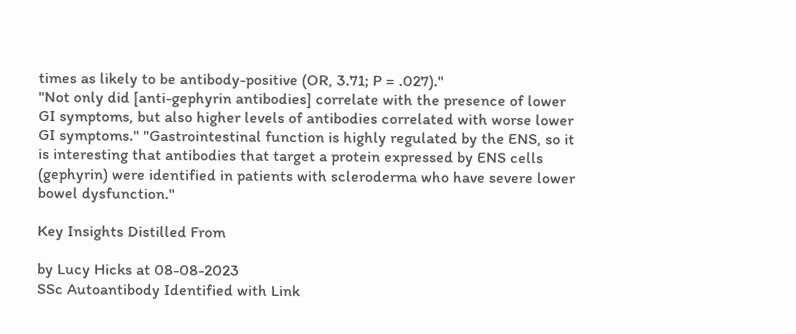times as likely to be antibody-positive (OR, 3.71; P = .027)."
"Not only did [anti-gephyrin antibodies] correlate with the presence of lower GI symptoms, but also higher levels of antibodies correlated with worse lower GI symptoms." "Gastrointestinal function is highly regulated by the ENS, so it is interesting that antibodies that target a protein expressed by ENS cells (gephyrin) were identified in patients with scleroderma who have severe lower bowel dysfunction."

Key Insights Distilled From

by Lucy Hicks at 08-08-2023
SSc Autoantibody Identified with Link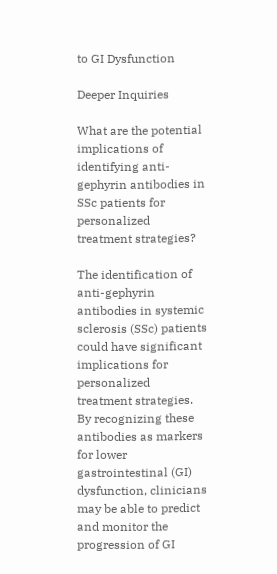to GI Dysfunction

Deeper Inquiries

What are the potential implications of identifying anti-gephyrin antibodies in SSc patients for personalized treatment strategies?

The identification of anti-gephyrin antibodies in systemic sclerosis (SSc) patients could have significant implications for personalized treatment strategies. By recognizing these antibodies as markers for lower gastrointestinal (GI) dysfunction, clinicians may be able to predict and monitor the progression of GI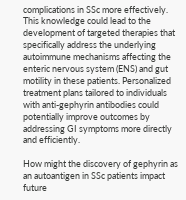complications in SSc more effectively. This knowledge could lead to the development of targeted therapies that specifically address the underlying autoimmune mechanisms affecting the enteric nervous system (ENS) and gut motility in these patients. Personalized treatment plans tailored to individuals with anti-gephyrin antibodies could potentially improve outcomes by addressing GI symptoms more directly and efficiently.

How might the discovery of gephyrin as an autoantigen in SSc patients impact future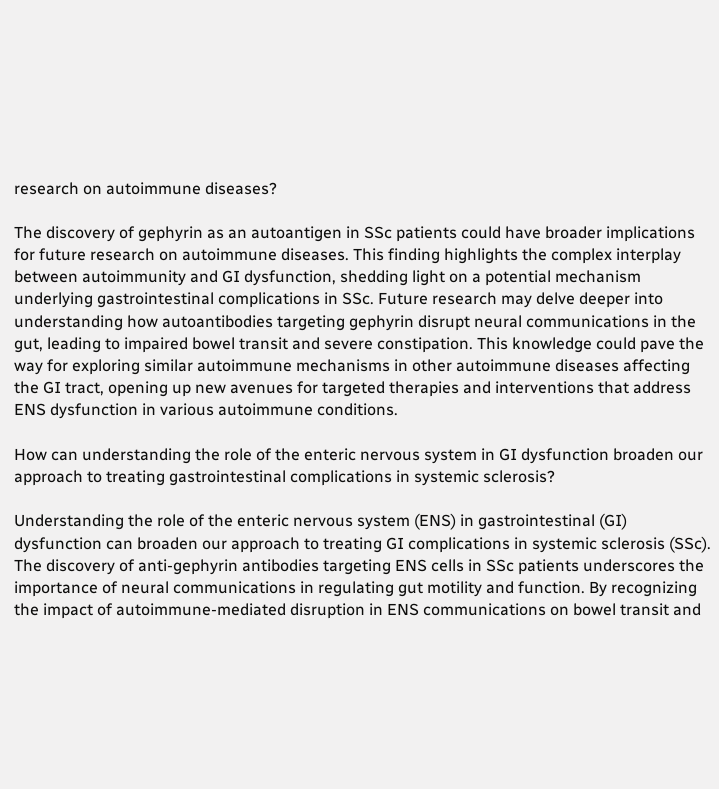research on autoimmune diseases?

The discovery of gephyrin as an autoantigen in SSc patients could have broader implications for future research on autoimmune diseases. This finding highlights the complex interplay between autoimmunity and GI dysfunction, shedding light on a potential mechanism underlying gastrointestinal complications in SSc. Future research may delve deeper into understanding how autoantibodies targeting gephyrin disrupt neural communications in the gut, leading to impaired bowel transit and severe constipation. This knowledge could pave the way for exploring similar autoimmune mechanisms in other autoimmune diseases affecting the GI tract, opening up new avenues for targeted therapies and interventions that address ENS dysfunction in various autoimmune conditions.

How can understanding the role of the enteric nervous system in GI dysfunction broaden our approach to treating gastrointestinal complications in systemic sclerosis?

Understanding the role of the enteric nervous system (ENS) in gastrointestinal (GI) dysfunction can broaden our approach to treating GI complications in systemic sclerosis (SSc). The discovery of anti-gephyrin antibodies targeting ENS cells in SSc patients underscores the importance of neural communications in regulating gut motility and function. By recognizing the impact of autoimmune-mediated disruption in ENS communications on bowel transit and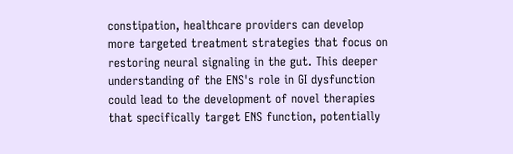constipation, healthcare providers can develop more targeted treatment strategies that focus on restoring neural signaling in the gut. This deeper understanding of the ENS's role in GI dysfunction could lead to the development of novel therapies that specifically target ENS function, potentially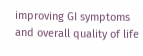improving GI symptoms and overall quality of life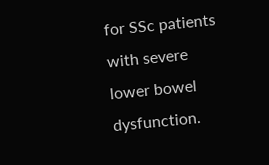for SSc patients with severe lower bowel dysfunction.